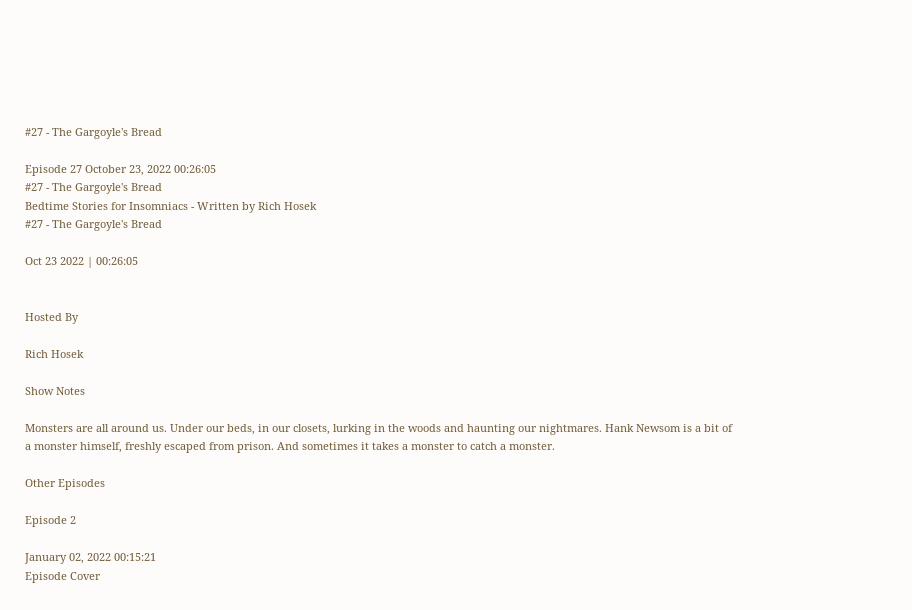#27 - The Gargoyle's Bread

Episode 27 October 23, 2022 00:26:05
#27 - The Gargoyle's Bread
Bedtime Stories for Insomniacs - Written by Rich Hosek
#27 - The Gargoyle's Bread

Oct 23 2022 | 00:26:05


Hosted By

Rich Hosek

Show Notes

Monsters are all around us. Under our beds, in our closets, lurking in the woods and haunting our nightmares. Hank Newsom is a bit of a monster himself, freshly escaped from prison. And sometimes it takes a monster to catch a monster.

Other Episodes

Episode 2

January 02, 2022 00:15:21
Episode Cover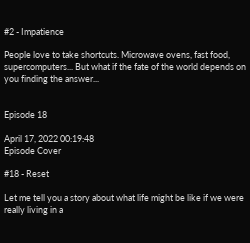#2 - Impatience

People love to take shortcuts. Microwave ovens, fast food, supercomputers... But what if the fate of the world depends on you finding the answer...


Episode 18

April 17, 2022 00:19:48
Episode Cover

#18 - Reset

Let me tell you a story about what life might be like if we were really living in a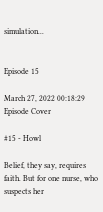simulation...


Episode 15

March 27, 2022 00:18:29
Episode Cover

#15 - Howl

Belief, they say, requires faith. But for one nurse, who suspects her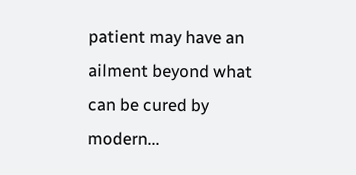patient may have an ailment beyond what can be cured by modern...